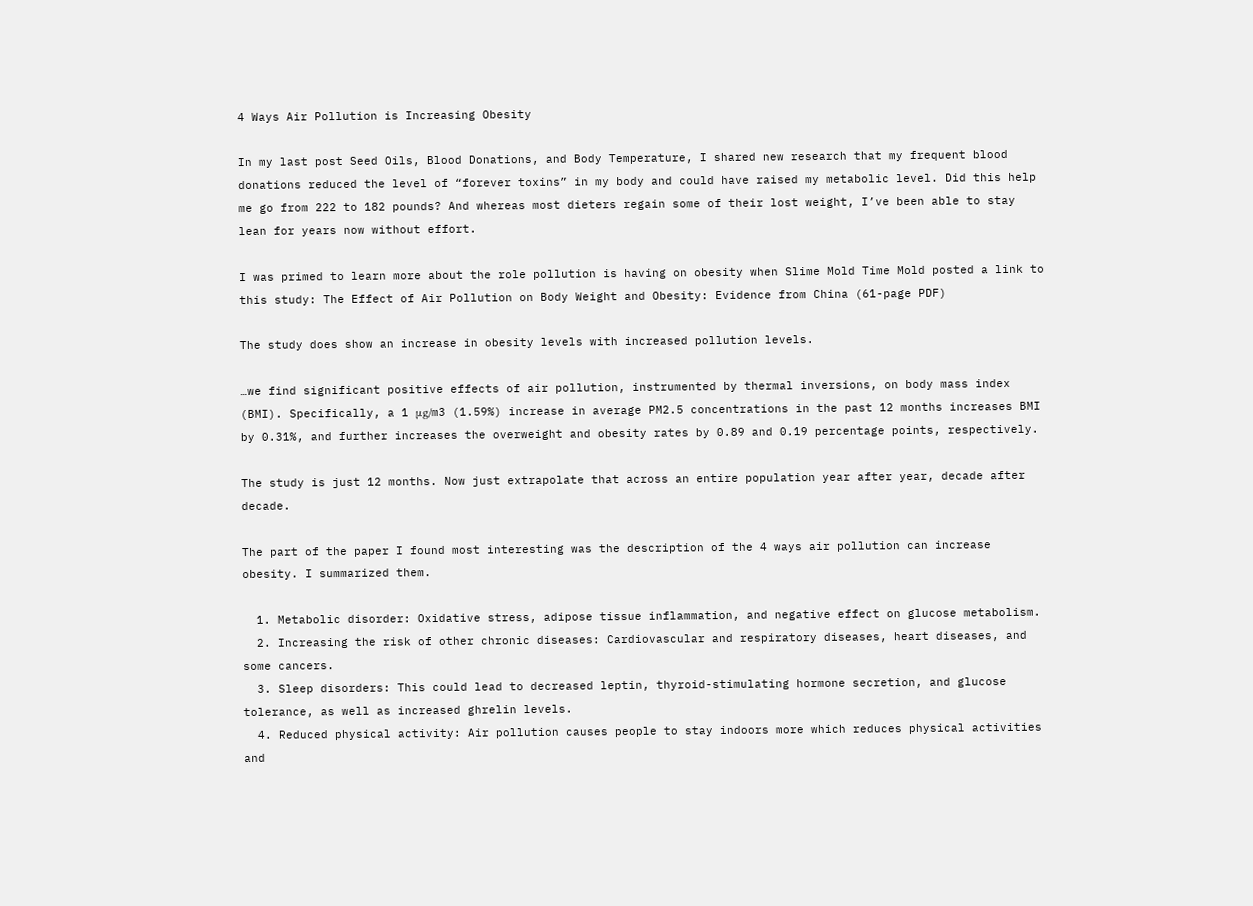4 Ways Air Pollution is Increasing Obesity

In my last post Seed Oils, Blood Donations, and Body Temperature, I shared new research that my frequent blood donations reduced the level of “forever toxins” in my body and could have raised my metabolic level. Did this help me go from 222 to 182 pounds? And whereas most dieters regain some of their lost weight, I’ve been able to stay lean for years now without effort.

I was primed to learn more about the role pollution is having on obesity when Slime Mold Time Mold posted a link to this study: The Effect of Air Pollution on Body Weight and Obesity: Evidence from China (61-page PDF)

The study does show an increase in obesity levels with increased pollution levels.

…we find significant positive effects of air pollution, instrumented by thermal inversions, on body mass index (BMI). Specifically, a 1 μg/m3 (1.59%) increase in average PM2.5 concentrations in the past 12 months increases BMI by 0.31%, and further increases the overweight and obesity rates by 0.89 and 0.19 percentage points, respectively.

The study is just 12 months. Now just extrapolate that across an entire population year after year, decade after decade.

The part of the paper I found most interesting was the description of the 4 ways air pollution can increase obesity. I summarized them.

  1. Metabolic disorder: Oxidative stress, adipose tissue inflammation, and negative effect on glucose metabolism.
  2. Increasing the risk of other chronic diseases: Cardiovascular and respiratory diseases, heart diseases, and some cancers.
  3. Sleep disorders: This could lead to decreased leptin, thyroid-stimulating hormone secretion, and glucose tolerance, as well as increased ghrelin levels.
  4. Reduced physical activity: Air pollution causes people to stay indoors more which reduces physical activities and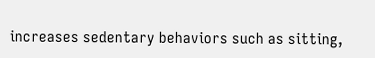increases sedentary behaviors such as sitting,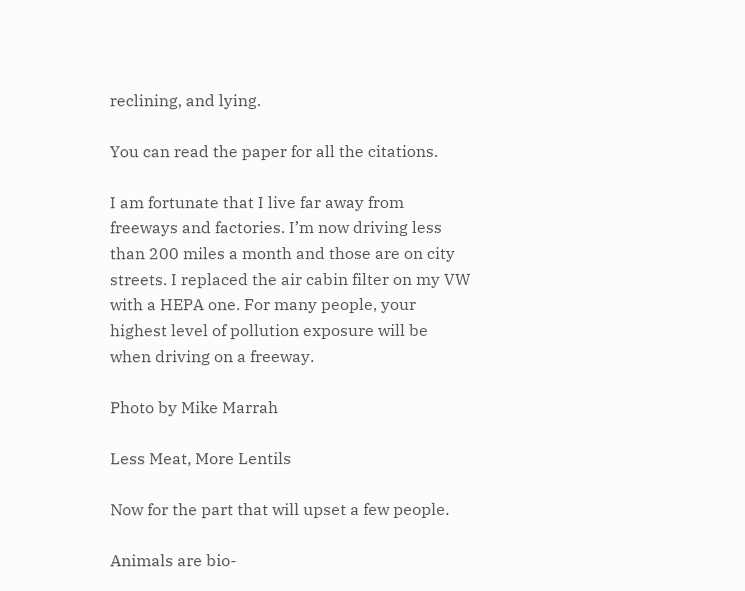reclining, and lying.

You can read the paper for all the citations.

I am fortunate that I live far away from freeways and factories. I’m now driving less than 200 miles a month and those are on city streets. I replaced the air cabin filter on my VW with a HEPA one. For many people, your highest level of pollution exposure will be when driving on a freeway.

Photo by Mike Marrah

Less Meat, More Lentils

Now for the part that will upset a few people.

Animals are bio-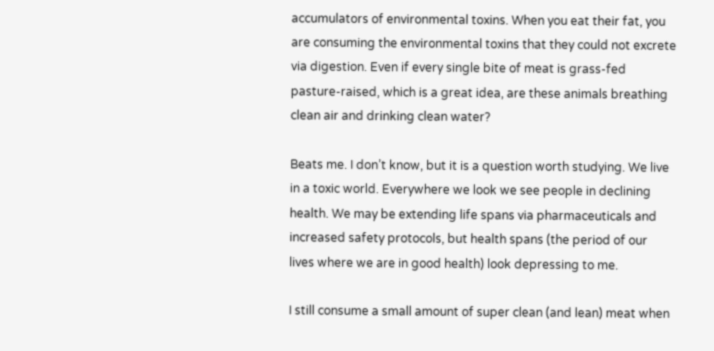accumulators of environmental toxins. When you eat their fat, you are consuming the environmental toxins that they could not excrete via digestion. Even if every single bite of meat is grass-fed pasture-raised, which is a great idea, are these animals breathing clean air and drinking clean water?

Beats me. I don’t know, but it is a question worth studying. We live in a toxic world. Everywhere we look we see people in declining health. We may be extending life spans via pharmaceuticals and increased safety protocols, but health spans (the period of our lives where we are in good health) look depressing to me.

I still consume a small amount of super clean (and lean) meat when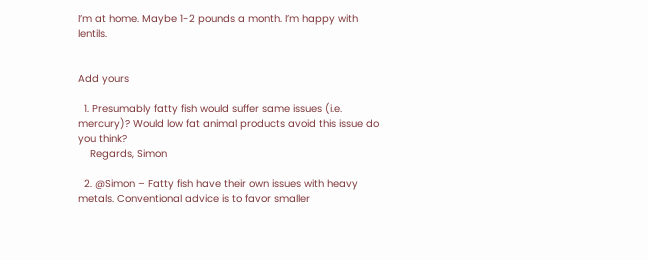I’m at home. Maybe 1-2 pounds a month. I’m happy with lentils.


Add yours

  1. Presumably fatty fish would suffer same issues (i.e. mercury)? Would low fat animal products avoid this issue do you think?
    Regards, Simon

  2. @Simon – Fatty fish have their own issues with heavy metals. Conventional advice is to favor smaller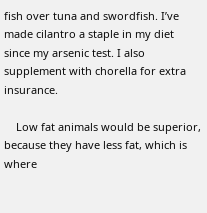fish over tuna and swordfish. I’ve made cilantro a staple in my diet since my arsenic test. I also supplement with chorella for extra insurance.

    Low fat animals would be superior, because they have less fat, which is where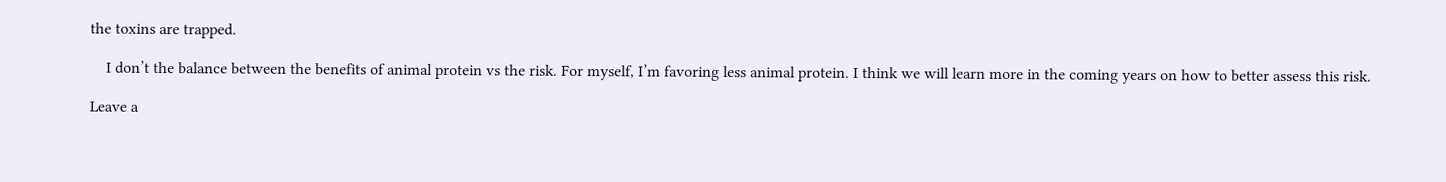the toxins are trapped.

    I don’t the balance between the benefits of animal protein vs the risk. For myself, I’m favoring less animal protein. I think we will learn more in the coming years on how to better assess this risk.

Leave a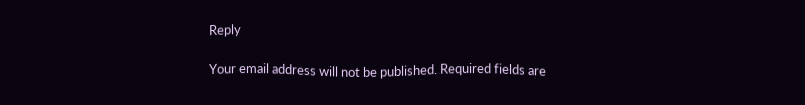Reply

Your email address will not be published. Required fields are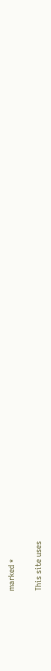marked *

This site uses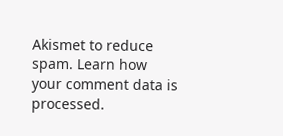Akismet to reduce spam. Learn how your comment data is processed.